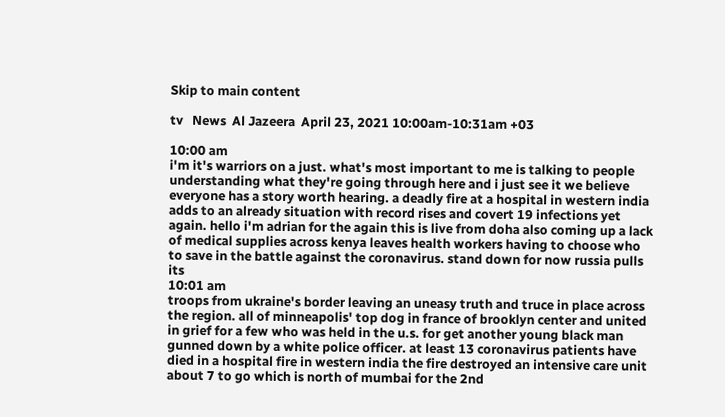Skip to main content

tv   News  Al Jazeera  April 23, 2021 10:00am-10:31am +03

10:00 am
i'm it's warriors on a just. what's most important to me is talking to people understanding what they're going through here and i just see it we believe everyone has a story worth hearing. a deadly fire at a hospital in western india adds to an already situation with record rises and covert 19 infections yet again. hello i'm adrian for the again this is live from doha also coming up a lack of medical supplies across kenya leaves health workers having to choose who to save in the battle against the coronavirus. stand down for now russia pulls its
10:01 am
troops from ukraine's border leaving an uneasy truth and truce in place across the region. all of minneapolis' top dog in france of brooklyn center and united in grief for a few who was held in the u.s. for get another young black man gunned down by a white police officer. at least 13 coronavirus patients have died in a hospital fire in western india the fire destroyed an intensive care unit about 7 to go which is north of mumbai for the 2nd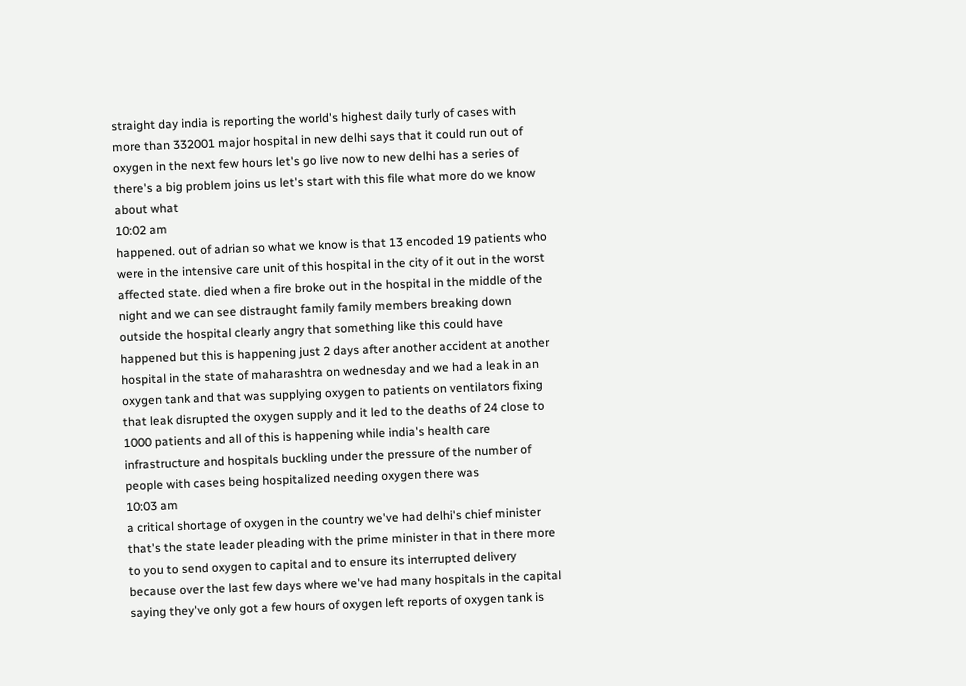straight day india is reporting the world's highest daily turly of cases with more than 332001 major hospital in new delhi says that it could run out of oxygen in the next few hours let's go live now to new delhi has a series of there's a big problem joins us let's start with this file what more do we know about what
10:02 am
happened. out of adrian so what we know is that 13 encoded 19 patients who were in the intensive care unit of this hospital in the city of it out in the worst affected state. died when a fire broke out in the hospital in the middle of the night and we can see distraught family family members breaking down outside the hospital clearly angry that something like this could have happened but this is happening just 2 days after another accident at another hospital in the state of maharashtra on wednesday and we had a leak in an oxygen tank and that was supplying oxygen to patients on ventilators fixing that leak disrupted the oxygen supply and it led to the deaths of 24 close to 1000 patients and all of this is happening while india's health care infrastructure and hospitals buckling under the pressure of the number of people with cases being hospitalized needing oxygen there was
10:03 am
a critical shortage of oxygen in the country we've had delhi's chief minister that's the state leader pleading with the prime minister in that in there more to you to send oxygen to capital and to ensure its interrupted delivery because over the last few days where we've had many hospitals in the capital saying they've only got a few hours of oxygen left reports of oxygen tank is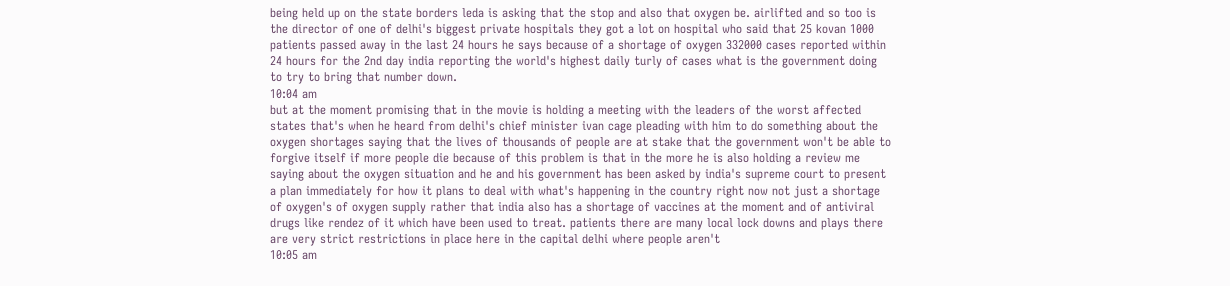being held up on the state borders leda is asking that the stop and also that oxygen be. airlifted and so too is the director of one of delhi's biggest private hospitals they got a lot on hospital who said that 25 kovan 1000 patients passed away in the last 24 hours he says because of a shortage of oxygen 332000 cases reported within 24 hours for the 2nd day india reporting the world's highest daily turly of cases what is the government doing to try to bring that number down.
10:04 am
but at the moment promising that in the movie is holding a meeting with the leaders of the worst affected states that's when he heard from delhi's chief minister ivan cage pleading with him to do something about the oxygen shortages saying that the lives of thousands of people are at stake that the government won't be able to forgive itself if more people die because of this problem is that in the more he is also holding a review me saying about the oxygen situation and he and his government has been asked by india's supreme court to present a plan immediately for how it plans to deal with what's happening in the country right now not just a shortage of oxygen's of oxygen supply rather that india also has a shortage of vaccines at the moment and of antiviral drugs like rendez of it which have been used to treat. patients there are many local lock downs and plays there are very strict restrictions in place here in the capital delhi where people aren't
10:05 am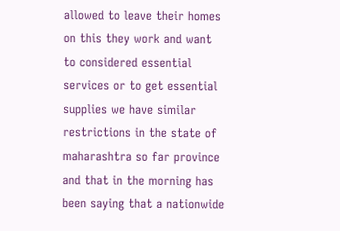allowed to leave their homes on this they work and want to considered essential services or to get essential supplies we have similar restrictions in the state of maharashtra so far province and that in the morning has been saying that a nationwide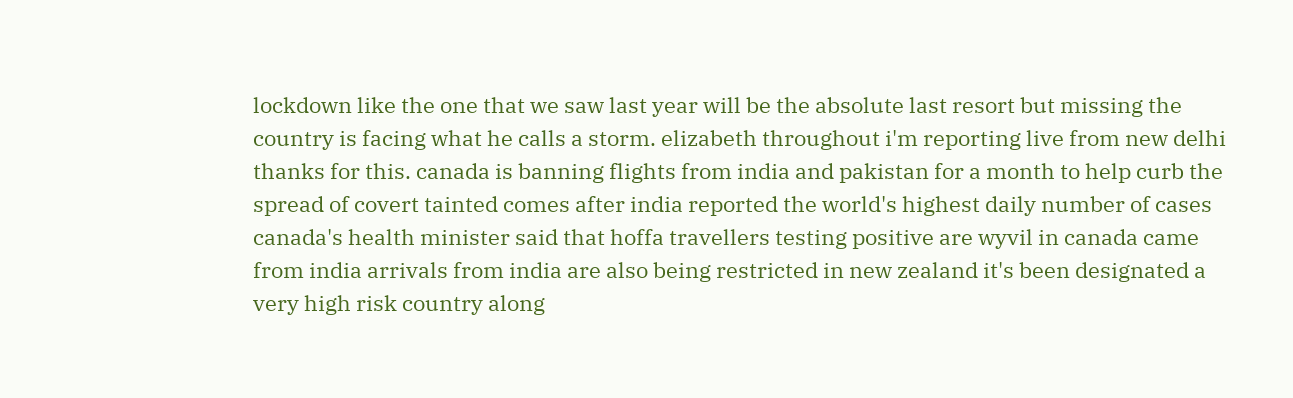lockdown like the one that we saw last year will be the absolute last resort but missing the country is facing what he calls a storm. elizabeth throughout i'm reporting live from new delhi thanks for this. canada is banning flights from india and pakistan for a month to help curb the spread of covert tainted comes after india reported the world's highest daily number of cases canada's health minister said that hoffa travellers testing positive are wyvil in canada came from india arrivals from india are also being restricted in new zealand it's been designated a very high risk country along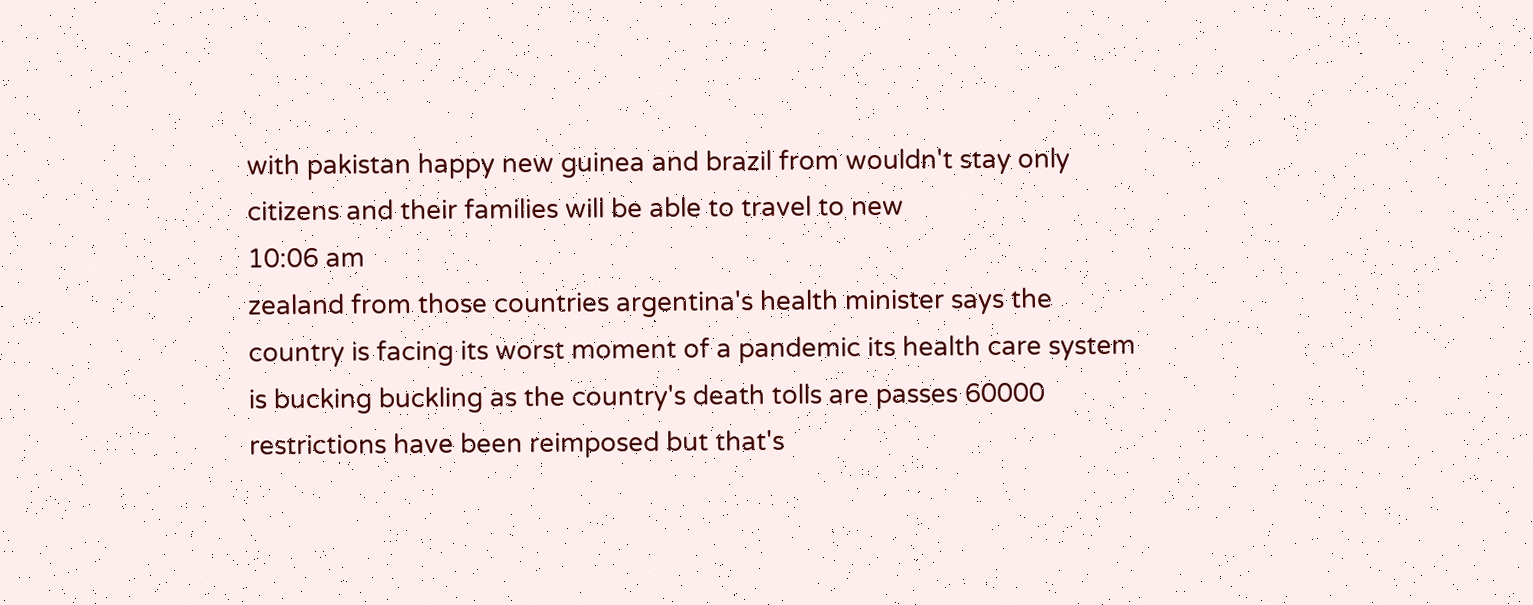with pakistan happy new guinea and brazil from wouldn't stay only citizens and their families will be able to travel to new
10:06 am
zealand from those countries argentina's health minister says the country is facing its worst moment of a pandemic its health care system is bucking buckling as the country's death tolls are passes 60000 restrictions have been reimposed but that's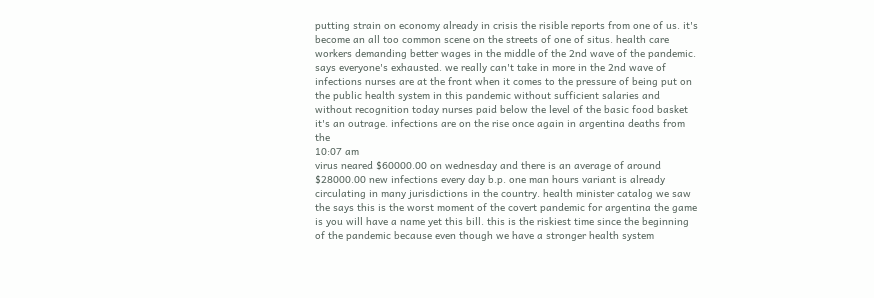putting strain on economy already in crisis the risible reports from one of us. it's become an all too common scene on the streets of one of situs. health care workers demanding better wages in the middle of the 2nd wave of the pandemic. says everyone's exhausted. we really can't take in more in the 2nd wave of infections nurses are at the front when it comes to the pressure of being put on the public health system in this pandemic without sufficient salaries and without recognition today nurses paid below the level of the basic food basket it's an outrage. infections are on the rise once again in argentina deaths from the
10:07 am
virus neared $60000.00 on wednesday and there is an average of around $28000.00 new infections every day b.p. one man hours variant is already circulating in many jurisdictions in the country. health minister catalog we saw the says this is the worst moment of the covert pandemic for argentina the game is you will have a name yet this bill. this is the riskiest time since the beginning of the pandemic because even though we have a stronger health system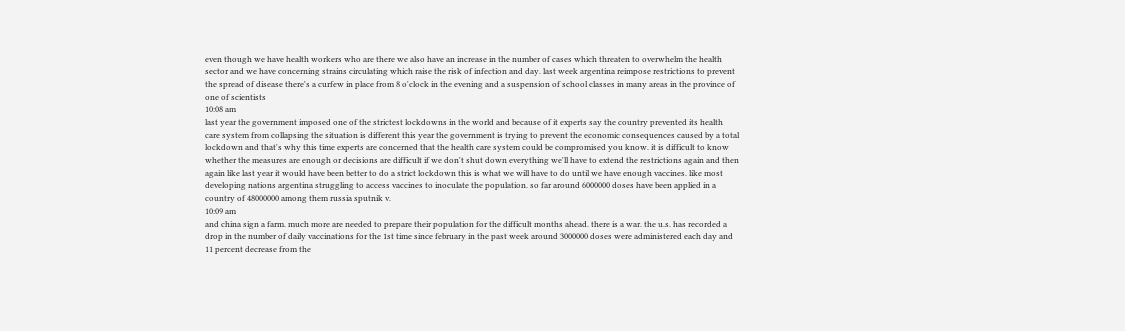even though we have health workers who are there we also have an increase in the number of cases which threaten to overwhelm the health sector and we have concerning strains circulating which raise the risk of infection and day. last week argentina reimpose restrictions to prevent the spread of disease there's a curfew in place from 8 o'clock in the evening and a suspension of school classes in many areas in the province of one of scientists
10:08 am
last year the government imposed one of the strictest lockdowns in the world and because of it experts say the country prevented its health care system from collapsing the situation is different this year the government is trying to prevent the economic consequences caused by a total lockdown and that's why this time experts are concerned that the health care system could be compromised you know. it is difficult to know whether the measures are enough or decisions are difficult if we don't shut down everything we'll have to extend the restrictions again and then again like last year it would have been better to do a strict lockdown this is what we will have to do until we have enough vaccines. like most developing nations argentina struggling to access vaccines to inoculate the population. so far around 6000000 doses have been applied in a country of 48000000 among them russia sputnik v.
10:09 am
and china sign a farm. much more are needed to prepare their population for the difficult months ahead. there is a war. the u.s. has recorded a drop in the number of daily vaccinations for the 1st time since february in the past week around 3000000 doses were administered each day and 11 percent decrease from the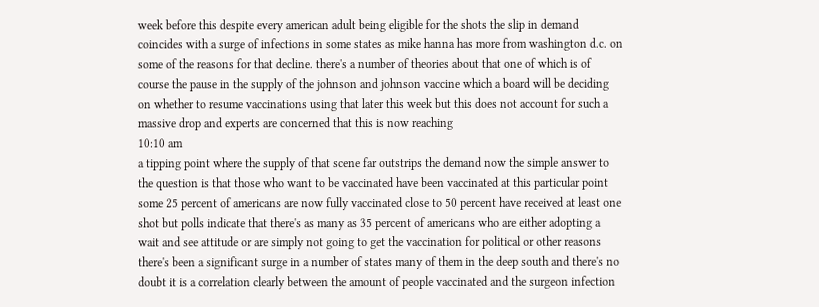week before this despite every american adult being eligible for the shots the slip in demand coincides with a surge of infections in some states as mike hanna has more from washington d.c. on some of the reasons for that decline. there's a number of theories about that one of which is of course the pause in the supply of the johnson and johnson vaccine which a board will be deciding on whether to resume vaccinations using that later this week but this does not account for such a massive drop and experts are concerned that this is now reaching
10:10 am
a tipping point where the supply of that scene far outstrips the demand now the simple answer to the question is that those who want to be vaccinated have been vaccinated at this particular point some 25 percent of americans are now fully vaccinated close to 50 percent have received at least one shot but polls indicate that there's as many as 35 percent of americans who are either adopting a wait and see attitude or are simply not going to get the vaccination for political or other reasons there's been a significant surge in a number of states many of them in the deep south and there's no doubt it is a correlation clearly between the amount of people vaccinated and the surgeon infection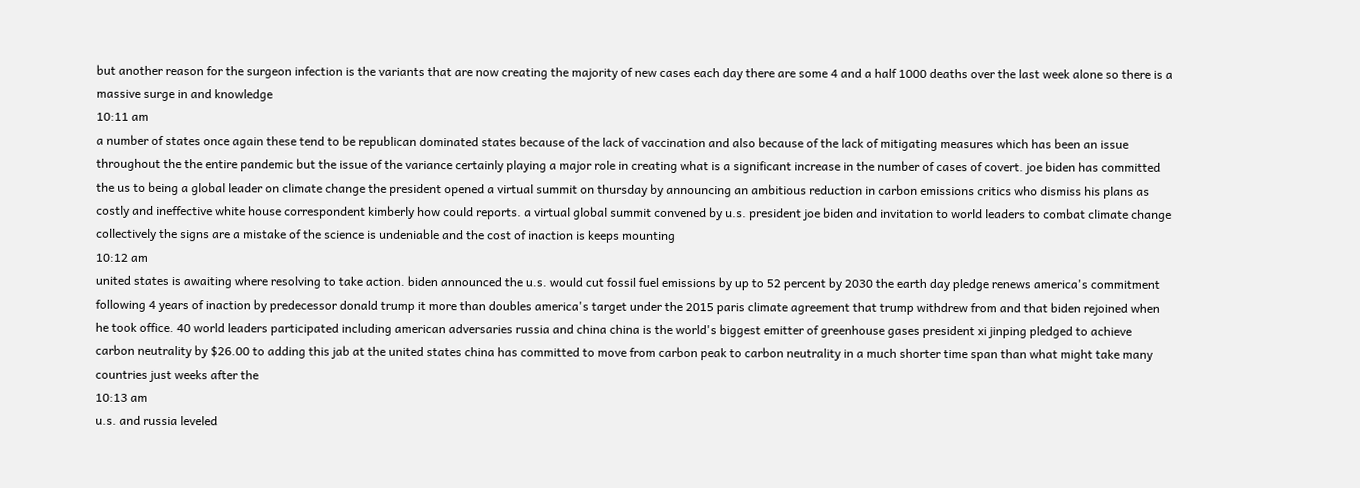but another reason for the surgeon infection is the variants that are now creating the majority of new cases each day there are some 4 and a half 1000 deaths over the last week alone so there is a massive surge in and knowledge
10:11 am
a number of states once again these tend to be republican dominated states because of the lack of vaccination and also because of the lack of mitigating measures which has been an issue throughout the the entire pandemic but the issue of the variance certainly playing a major role in creating what is a significant increase in the number of cases of covert. joe biden has committed the us to being a global leader on climate change the president opened a virtual summit on thursday by announcing an ambitious reduction in carbon emissions critics who dismiss his plans as costly and ineffective white house correspondent kimberly how could reports. a virtual global summit convened by u.s. president joe biden and invitation to world leaders to combat climate change collectively the signs are a mistake of the science is undeniable and the cost of inaction is keeps mounting
10:12 am
united states is awaiting where resolving to take action. biden announced the u.s. would cut fossil fuel emissions by up to 52 percent by 2030 the earth day pledge renews america's commitment following 4 years of inaction by predecessor donald trump it more than doubles america's target under the 2015 paris climate agreement that trump withdrew from and that biden rejoined when he took office. 40 world leaders participated including american adversaries russia and china china is the world's biggest emitter of greenhouse gases president xi jinping pledged to achieve carbon neutrality by $26.00 to adding this jab at the united states china has committed to move from carbon peak to carbon neutrality in a much shorter time span than what might take many countries just weeks after the
10:13 am
u.s. and russia leveled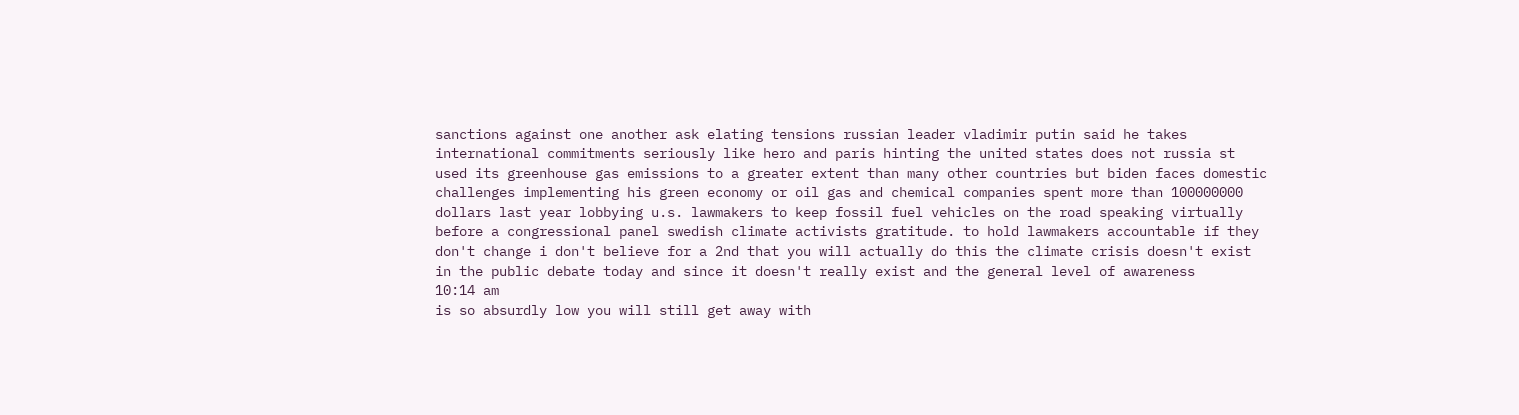sanctions against one another ask elating tensions russian leader vladimir putin said he takes international commitments seriously like hero and paris hinting the united states does not russia st used its greenhouse gas emissions to a greater extent than many other countries but biden faces domestic challenges implementing his green economy or oil gas and chemical companies spent more than 100000000 dollars last year lobbying u.s. lawmakers to keep fossil fuel vehicles on the road speaking virtually before a congressional panel swedish climate activists gratitude. to hold lawmakers accountable if they don't change i don't believe for a 2nd that you will actually do this the climate crisis doesn't exist in the public debate today and since it doesn't really exist and the general level of awareness
10:14 am
is so absurdly low you will still get away with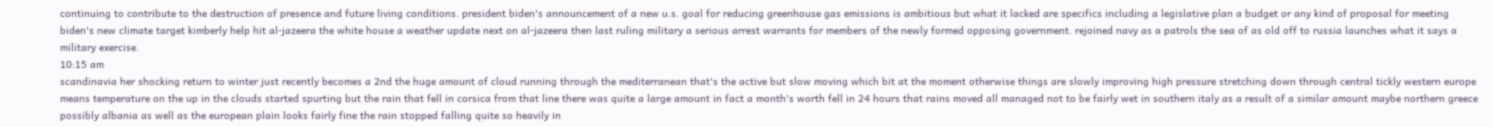continuing to contribute to the destruction of presence and future living conditions. president biden's announcement of a new u.s. goal for reducing greenhouse gas emissions is ambitious but what it lacked are specifics including a legislative plan a budget or any kind of proposal for meeting biden's new climate target kimberly help hit al-jazeera the white house a weather update next on al-jazeera then last ruling military a serious arrest warrants for members of the newly formed opposing government. rejoined navy as a patrols the sea of as old off to russia launches what it says a military exercise.
10:15 am
scandinavia her shocking return to winter just recently becomes a 2nd the huge amount of cloud running through the mediterranean that's the active but slow moving which bit at the moment otherwise things are slowly improving high pressure stretching down through central tickly western europe means temperature on the up in the clouds started spurting but the rain that fell in corsica from that line there was quite a large amount in fact a month's worth fell in 24 hours that rains moved all managed not to be fairly wet in southern italy as a result of a similar amount maybe northern greece possibly albania as well as the european plain looks fairly fine the rain stopped falling quite so heavily in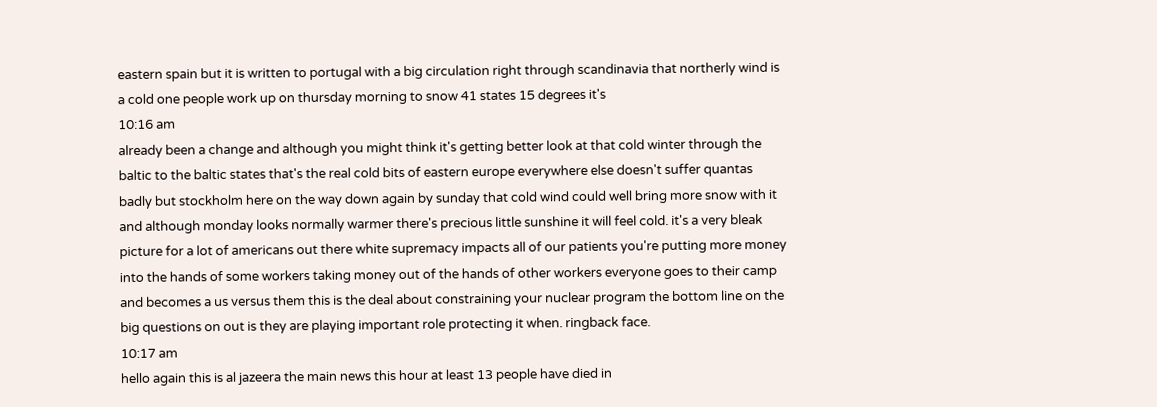eastern spain but it is written to portugal with a big circulation right through scandinavia that northerly wind is a cold one people work up on thursday morning to snow 41 states 15 degrees it's
10:16 am
already been a change and although you might think it's getting better look at that cold winter through the baltic to the baltic states that's the real cold bits of eastern europe everywhere else doesn't suffer quantas badly but stockholm here on the way down again by sunday that cold wind could well bring more snow with it and although monday looks normally warmer there's precious little sunshine it will feel cold. it's a very bleak picture for a lot of americans out there white supremacy impacts all of our patients you're putting more money into the hands of some workers taking money out of the hands of other workers everyone goes to their camp and becomes a us versus them this is the deal about constraining your nuclear program the bottom line on the big questions on out is they are playing important role protecting it when. ringback face.
10:17 am
hello again this is al jazeera the main news this hour at least 13 people have died in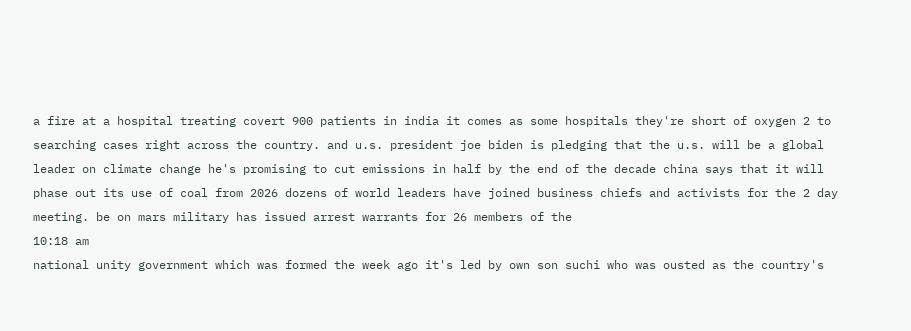a fire at a hospital treating covert 900 patients in india it comes as some hospitals they're short of oxygen 2 to searching cases right across the country. and u.s. president joe biden is pledging that the u.s. will be a global leader on climate change he's promising to cut emissions in half by the end of the decade china says that it will phase out its use of coal from 2026 dozens of world leaders have joined business chiefs and activists for the 2 day meeting. be on mars military has issued arrest warrants for 26 members of the
10:18 am
national unity government which was formed the week ago it's led by own son suchi who was ousted as the country's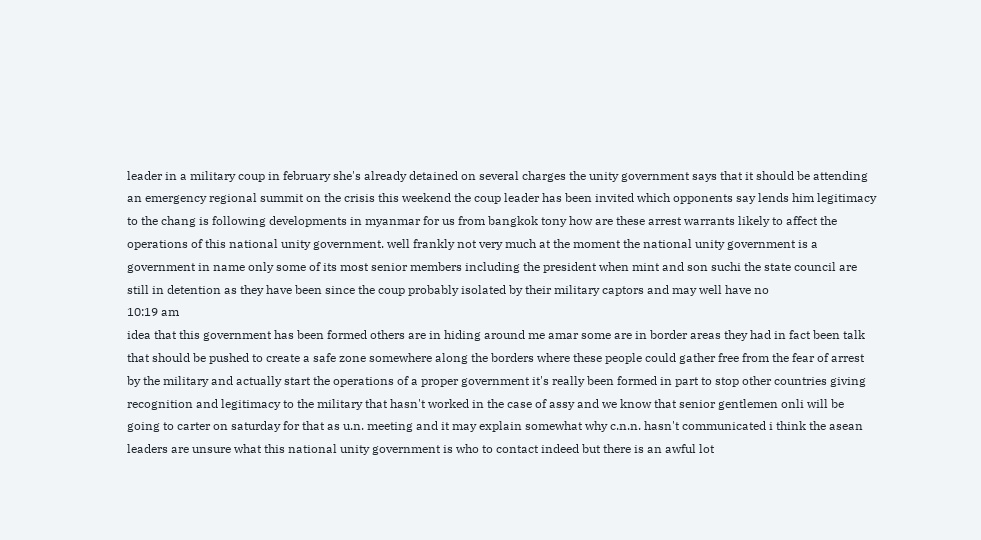leader in a military coup in february she's already detained on several charges the unity government says that it should be attending an emergency regional summit on the crisis this weekend the coup leader has been invited which opponents say lends him legitimacy to the chang is following developments in myanmar for us from bangkok tony how are these arrest warrants likely to affect the operations of this national unity government. well frankly not very much at the moment the national unity government is a government in name only some of its most senior members including the president when mint and son suchi the state council are still in detention as they have been since the coup probably isolated by their military captors and may well have no
10:19 am
idea that this government has been formed others are in hiding around me amar some are in border areas they had in fact been talk that should be pushed to create a safe zone somewhere along the borders where these people could gather free from the fear of arrest by the military and actually start the operations of a proper government it's really been formed in part to stop other countries giving recognition and legitimacy to the military that hasn't worked in the case of assy and we know that senior gentlemen onli will be going to carter on saturday for that as u.n. meeting and it may explain somewhat why c.n.n. hasn't communicated i think the asean leaders are unsure what this national unity government is who to contact indeed but there is an awful lot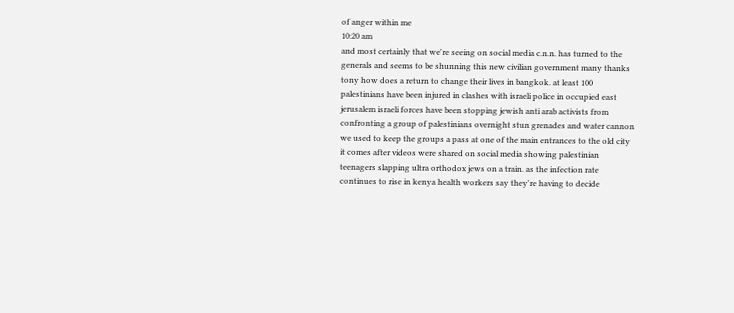of anger within me
10:20 am
and most certainly that we're seeing on social media c.n.n. has turned to the generals and seems to be shunning this new civilian government many thanks tony how does a return to change their lives in bangkok. at least 100 palestinians have been injured in clashes with israeli police in occupied east jerusalem israeli forces have been stopping jewish anti arab activists from confronting a group of palestinians overnight stun grenades and water cannon we used to keep the groups a pass at one of the main entrances to the old city it comes after videos were shared on social media showing palestinian teenagers slapping ultra orthodox jews on a train. as the infection rate continues to rise in kenya health workers say they're having to decide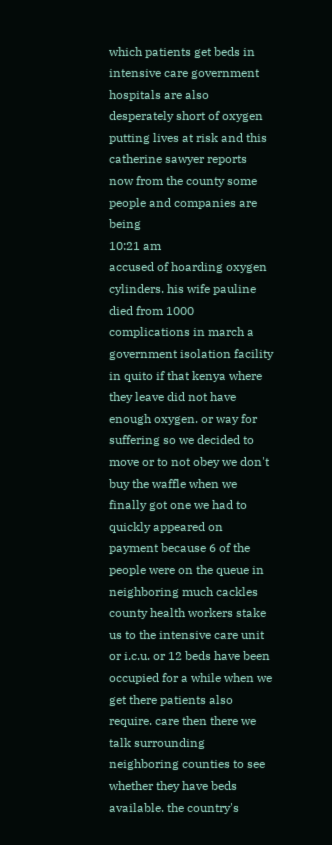which patients get beds in intensive care government hospitals are also desperately short of oxygen putting lives at risk and this catherine sawyer reports now from the county some people and companies are being
10:21 am
accused of hoarding oxygen cylinders. his wife pauline died from 1000 complications in march a government isolation facility in quito if that kenya where they leave did not have enough oxygen. or way for suffering so we decided to move or to not obey we don't buy the waffle when we finally got one we had to quickly appeared on payment because 6 of the people were on the queue in neighboring much cackles county health workers stake us to the intensive care unit or i.c.u. or 12 beds have been occupied for a while when we get there patients also require. care then there we talk surrounding neighboring counties to see whether they have beds available. the country's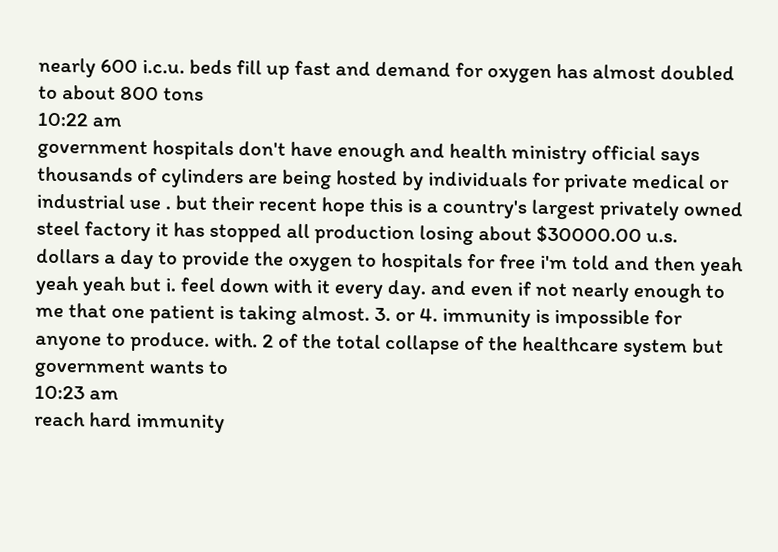nearly 600 i.c.u. beds fill up fast and demand for oxygen has almost doubled to about 800 tons
10:22 am
government hospitals don't have enough and health ministry official says thousands of cylinders are being hosted by individuals for private medical or industrial use . but their recent hope this is a country's largest privately owned steel factory it has stopped all production losing about $30000.00 u.s. dollars a day to provide the oxygen to hospitals for free i'm told and then yeah yeah yeah but i. feel down with it every day. and even if not nearly enough to me that one patient is taking almost. 3. or 4. immunity is impossible for anyone to produce. with. 2 of the total collapse of the healthcare system but government wants to
10:23 am
reach hard immunity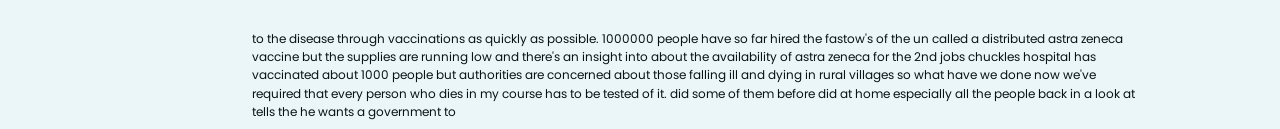to the disease through vaccinations as quickly as possible. 1000000 people have so far hired the fastow's of the un called a distributed astra zeneca vaccine but the supplies are running low and there's an insight into about the availability of astra zeneca for the 2nd jobs chuckles hospital has vaccinated about 1000 people but authorities are concerned about those falling ill and dying in rural villages so what have we done now we've required that every person who dies in my course has to be tested of it. did some of them before did at home especially all the people back in a look at tells the he wants a government to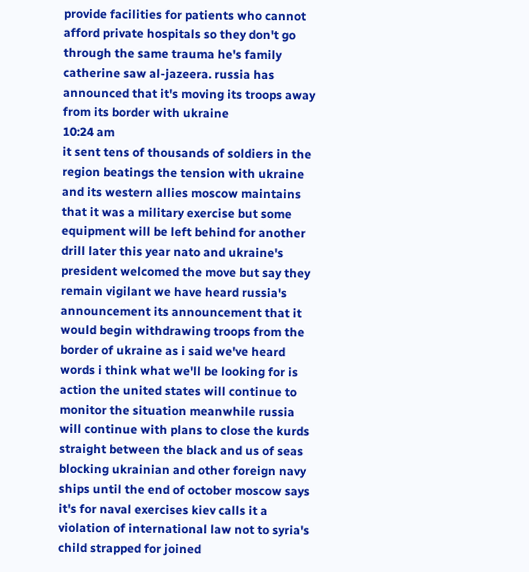provide facilities for patients who cannot afford private hospitals so they don't go through the same trauma he's family catherine saw al-jazeera. russia has announced that it's moving its troops away from its border with ukraine
10:24 am
it sent tens of thousands of soldiers in the region beatings the tension with ukraine and its western allies moscow maintains that it was a military exercise but some equipment will be left behind for another drill later this year nato and ukraine's president welcomed the move but say they remain vigilant we have heard russia's announcement its announcement that it would begin withdrawing troops from the border of ukraine as i said we've heard words i think what we'll be looking for is action the united states will continue to monitor the situation meanwhile russia will continue with plans to close the kurds straight between the black and us of seas blocking ukrainian and other foreign navy ships until the end of october moscow says it's for naval exercises kiev calls it a violation of international law not to syria's child strapped for joined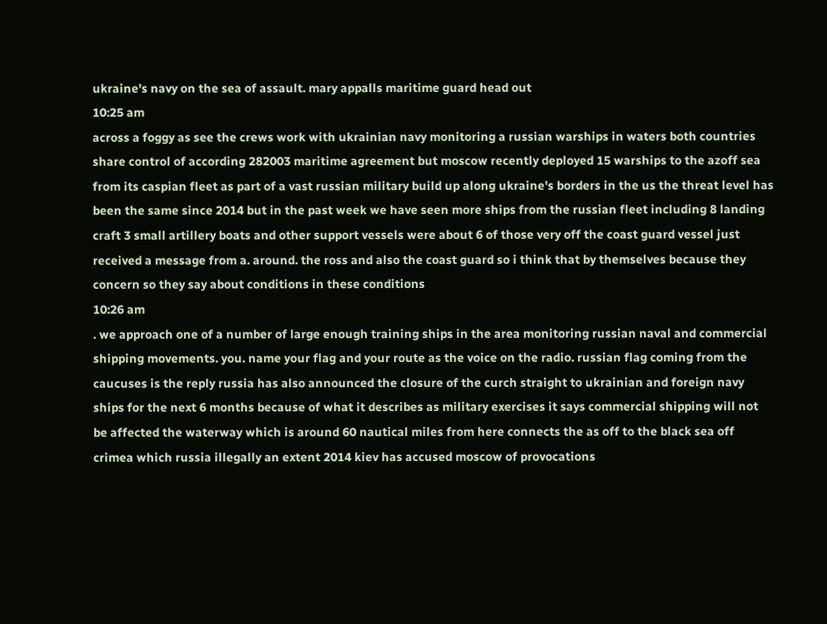ukraine's navy on the sea of assault. mary appalls maritime guard head out
10:25 am
across a foggy as see the crews work with ukrainian navy monitoring a russian warships in waters both countries share control of according 282003 maritime agreement but moscow recently deployed 15 warships to the azoff sea from its caspian fleet as part of a vast russian military build up along ukraine's borders in the us the threat level has been the same since 2014 but in the past week we have seen more ships from the russian fleet including 8 landing craft 3 small artillery boats and other support vessels were about 6 of those very off the coast guard vessel just received a message from a. around. the ross and also the coast guard so i think that by themselves because they concern so they say about conditions in these conditions
10:26 am
. we approach one of a number of large enough training ships in the area monitoring russian naval and commercial shipping movements. you. name your flag and your route as the voice on the radio. russian flag coming from the caucuses is the reply russia has also announced the closure of the curch straight to ukrainian and foreign navy ships for the next 6 months because of what it describes as military exercises it says commercial shipping will not be affected the waterway which is around 60 nautical miles from here connects the as off to the black sea off crimea which russia illegally an extent 2014 kiev has accused moscow of provocations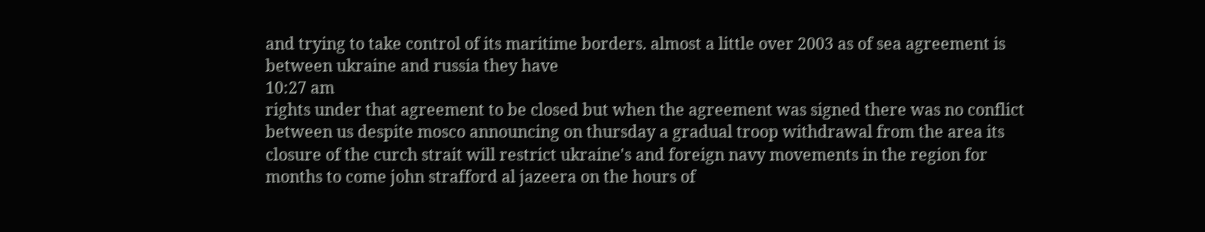and trying to take control of its maritime borders. almost a little over 2003 as of sea agreement is between ukraine and russia they have
10:27 am
rights under that agreement to be closed but when the agreement was signed there was no conflict between us despite mosco announcing on thursday a gradual troop withdrawal from the area its closure of the curch strait will restrict ukraine's and foreign navy movements in the region for months to come john strafford al jazeera on the hours of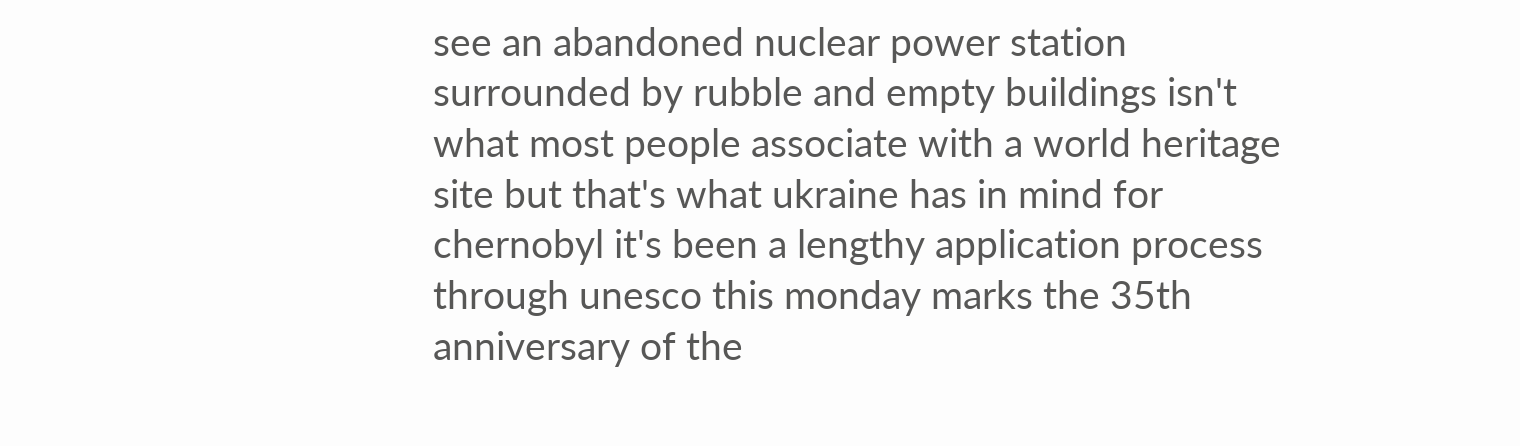see an abandoned nuclear power station surrounded by rubble and empty buildings isn't what most people associate with a world heritage site but that's what ukraine has in mind for chernobyl it's been a lengthy application process through unesco this monday marks the 35th anniversary of the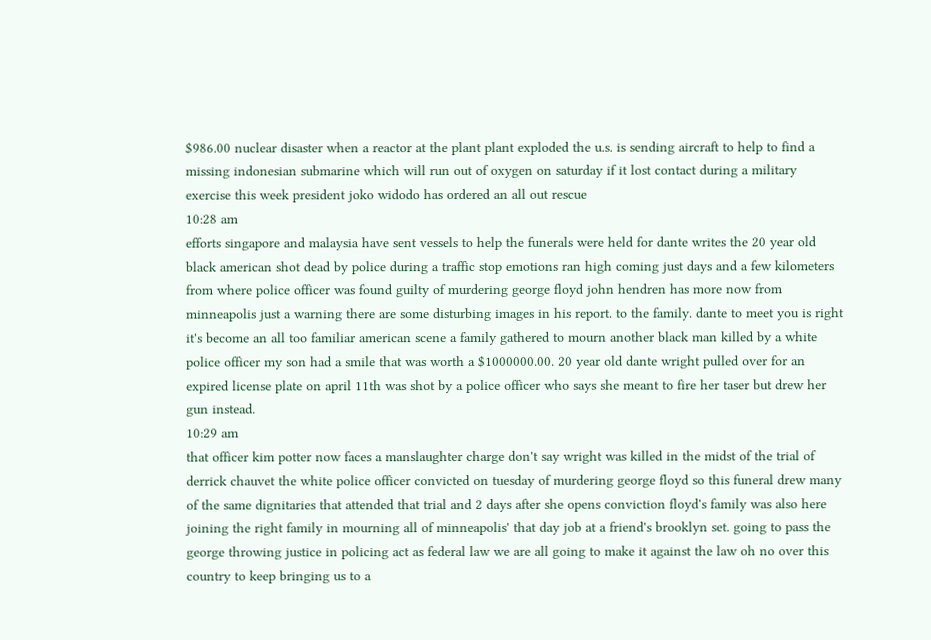$986.00 nuclear disaster when a reactor at the plant plant exploded the u.s. is sending aircraft to help to find a missing indonesian submarine which will run out of oxygen on saturday if it lost contact during a military exercise this week president joko widodo has ordered an all out rescue
10:28 am
efforts singapore and malaysia have sent vessels to help the funerals were held for dante writes the 20 year old black american shot dead by police during a traffic stop emotions ran high coming just days and a few kilometers from where police officer was found guilty of murdering george floyd john hendren has more now from minneapolis just a warning there are some disturbing images in his report. to the family. dante to meet you is right it's become an all too familiar american scene a family gathered to mourn another black man killed by a white police officer my son had a smile that was worth a $1000000.00. 20 year old dante wright pulled over for an expired license plate on april 11th was shot by a police officer who says she meant to fire her taser but drew her gun instead.
10:29 am
that officer kim potter now faces a manslaughter charge don't say wright was killed in the midst of the trial of derrick chauvet the white police officer convicted on tuesday of murdering george floyd so this funeral drew many of the same dignitaries that attended that trial and 2 days after she opens conviction floyd's family was also here joining the right family in mourning all of minneapolis' that day job at a friend's brooklyn set. going to pass the george throwing justice in policing act as federal law we are all going to make it against the law oh no over this country to keep bringing us to a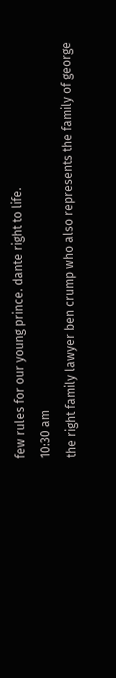few rules for our young prince. dante right to life.
10:30 am
the right family lawyer ben crump who also represents the family of george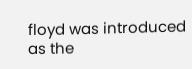floyd was introduced as the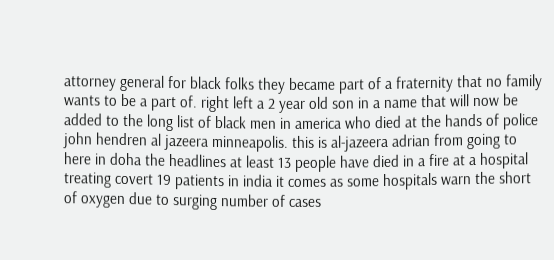attorney general for black folks they became part of a fraternity that no family wants to be a part of. right left a 2 year old son in a name that will now be added to the long list of black men in america who died at the hands of police john hendren al jazeera minneapolis. this is al-jazeera adrian from going to here in doha the headlines at least 13 people have died in a fire at a hospital treating covert 19 patients in india it comes as some hospitals warn the short of oxygen due to surging number of cases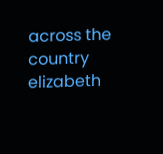across the country elizabeth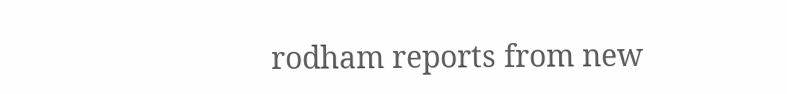rodham reports from new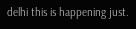delhi this is happening just.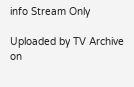info Stream Only

Uploaded by TV Archive on